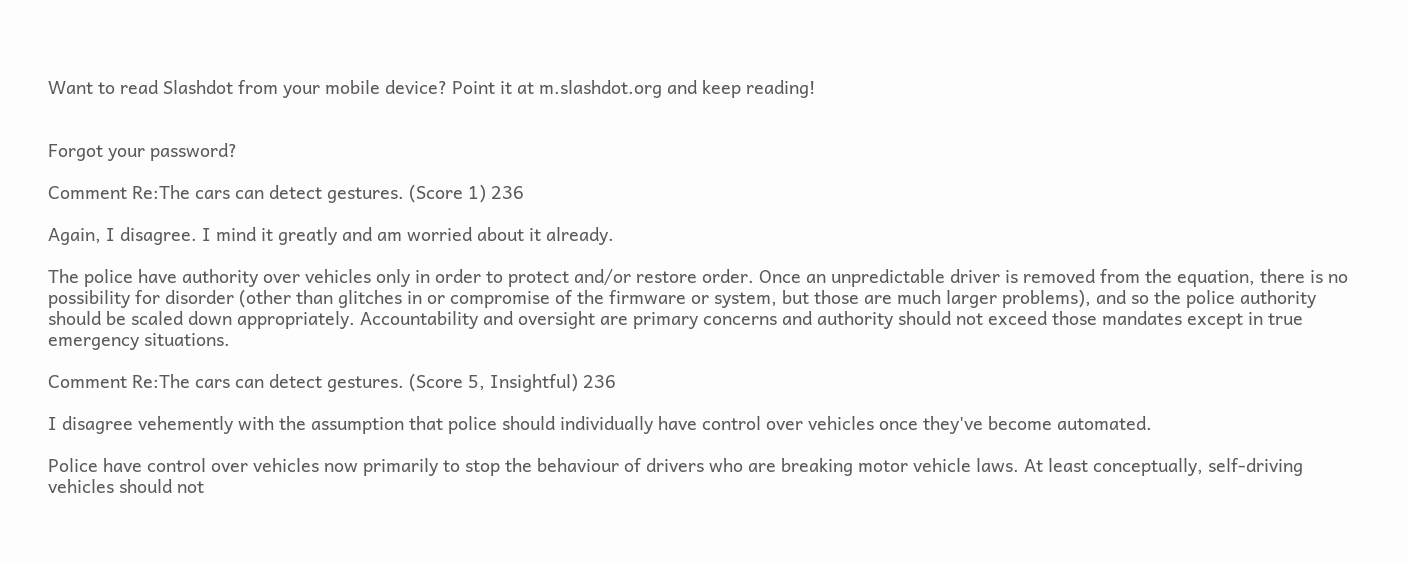Want to read Slashdot from your mobile device? Point it at m.slashdot.org and keep reading!


Forgot your password?

Comment Re:The cars can detect gestures. (Score 1) 236

Again, I disagree. I mind it greatly and am worried about it already.

The police have authority over vehicles only in order to protect and/or restore order. Once an unpredictable driver is removed from the equation, there is no possibility for disorder (other than glitches in or compromise of the firmware or system, but those are much larger problems), and so the police authority should be scaled down appropriately. Accountability and oversight are primary concerns and authority should not exceed those mandates except in true emergency situations.

Comment Re:The cars can detect gestures. (Score 5, Insightful) 236

I disagree vehemently with the assumption that police should individually have control over vehicles once they've become automated.

Police have control over vehicles now primarily to stop the behaviour of drivers who are breaking motor vehicle laws. At least conceptually, self-driving vehicles should not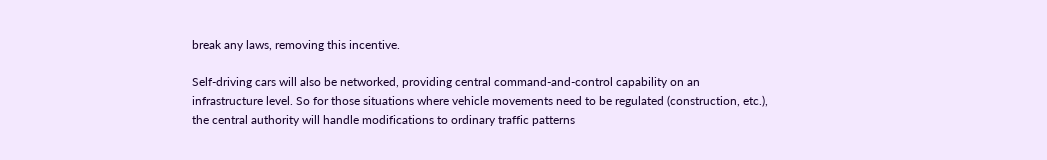break any laws, removing this incentive.

Self-driving cars will also be networked, providing central command-and-control capability on an infrastructure level. So for those situations where vehicle movements need to be regulated (construction, etc.), the central authority will handle modifications to ordinary traffic patterns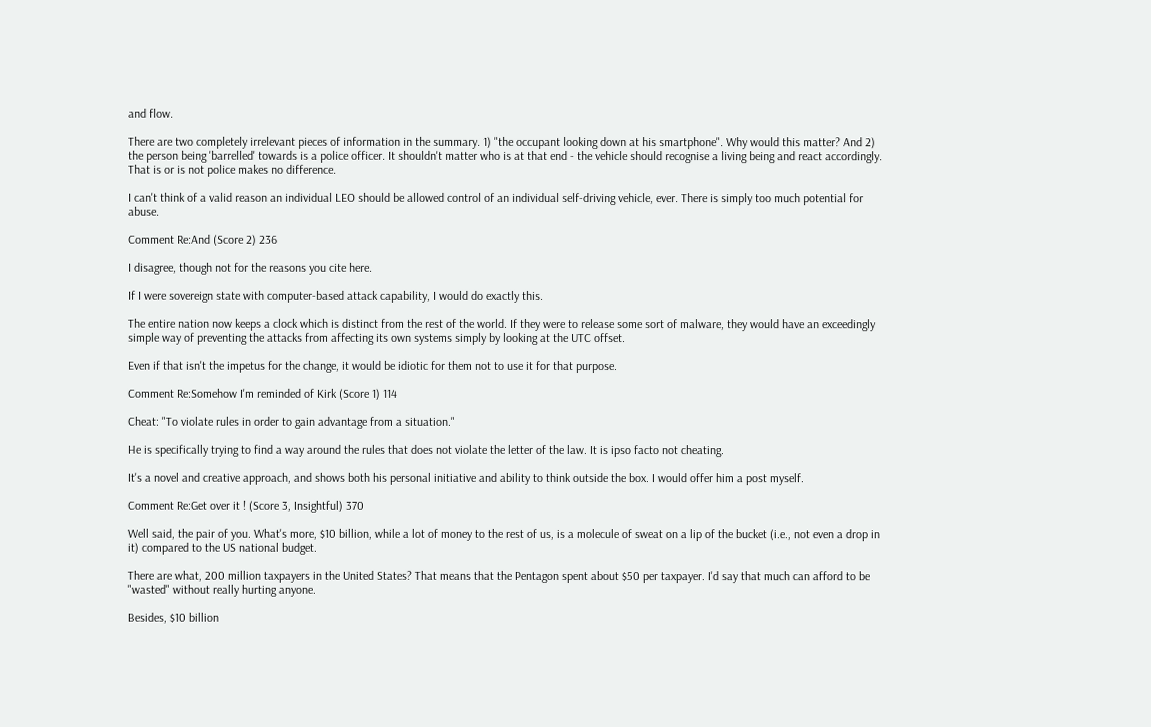and flow.

There are two completely irrelevant pieces of information in the summary. 1) "the occupant looking down at his smartphone". Why would this matter? And 2) the person being 'barrelled' towards is a police officer. It shouldn't matter who is at that end - the vehicle should recognise a living being and react accordingly. That is or is not police makes no difference.

I can't think of a valid reason an individual LEO should be allowed control of an individual self-driving vehicle, ever. There is simply too much potential for abuse.

Comment Re:And (Score 2) 236

I disagree, though not for the reasons you cite here.

If I were sovereign state with computer-based attack capability, I would do exactly this.

The entire nation now keeps a clock which is distinct from the rest of the world. If they were to release some sort of malware, they would have an exceedingly simple way of preventing the attacks from affecting its own systems simply by looking at the UTC offset.

Even if that isn't the impetus for the change, it would be idiotic for them not to use it for that purpose.

Comment Re:Somehow I'm reminded of Kirk (Score 1) 114

Cheat: "To violate rules in order to gain advantage from a situation."

He is specifically trying to find a way around the rules that does not violate the letter of the law. It is ipso facto not cheating.

It's a novel and creative approach, and shows both his personal initiative and ability to think outside the box. I would offer him a post myself.

Comment Re:Get over it ! (Score 3, Insightful) 370

Well said, the pair of you. What's more, $10 billion, while a lot of money to the rest of us, is a molecule of sweat on a lip of the bucket (i.e., not even a drop in it) compared to the US national budget.

There are what, 200 million taxpayers in the United States? That means that the Pentagon spent about $50 per taxpayer. I'd say that much can afford to be "wasted" without really hurting anyone.

Besides, $10 billion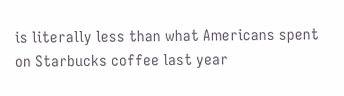is literally less than what Americans spent on Starbucks coffee last year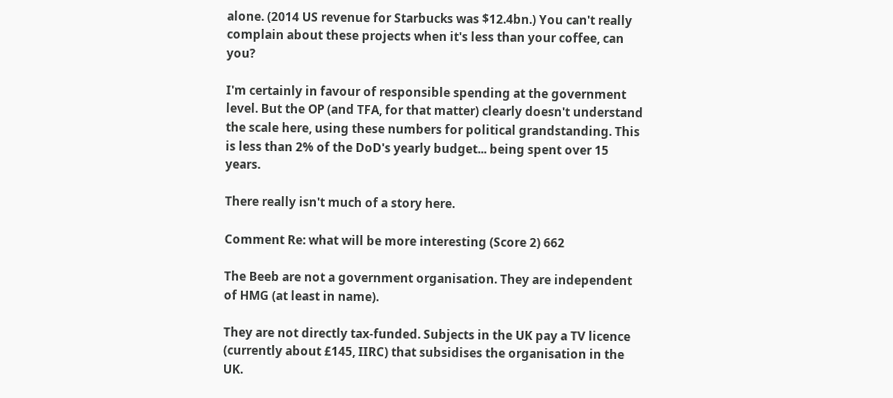alone. (2014 US revenue for Starbucks was $12.4bn.) You can't really complain about these projects when it's less than your coffee, can you?

I'm certainly in favour of responsible spending at the government level. But the OP (and TFA, for that matter) clearly doesn't understand the scale here, using these numbers for political grandstanding. This is less than 2% of the DoD's yearly budget... being spent over 15 years.

There really isn't much of a story here.

Comment Re: what will be more interesting (Score 2) 662

The Beeb are not a government organisation. They are independent of HMG (at least in name).

They are not directly tax-funded. Subjects in the UK pay a TV licence (currently about £145, IIRC) that subsidises the organisation in the UK.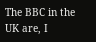The BBC in the UK are, I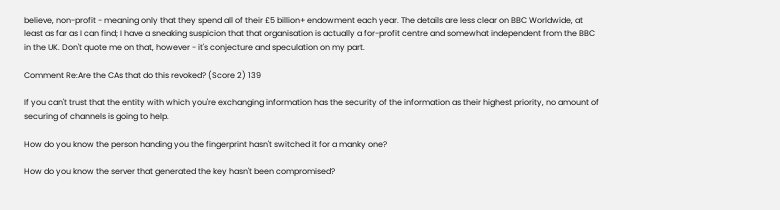believe, non-profit - meaning only that they spend all of their £5 billion+ endowment each year. The details are less clear on BBC Worldwide, at least as far as I can find; I have a sneaking suspicion that that organisation is actually a for-profit centre and somewhat independent from the BBC in the UK. Don't quote me on that, however - it's conjecture and speculation on my part.

Comment Re:Are the CAs that do this revoked? (Score 2) 139

If you can't trust that the entity with which you're exchanging information has the security of the information as their highest priority, no amount of securing of channels is going to help.

How do you know the person handing you the fingerprint hasn't switched it for a manky one?

How do you know the server that generated the key hasn't been compromised?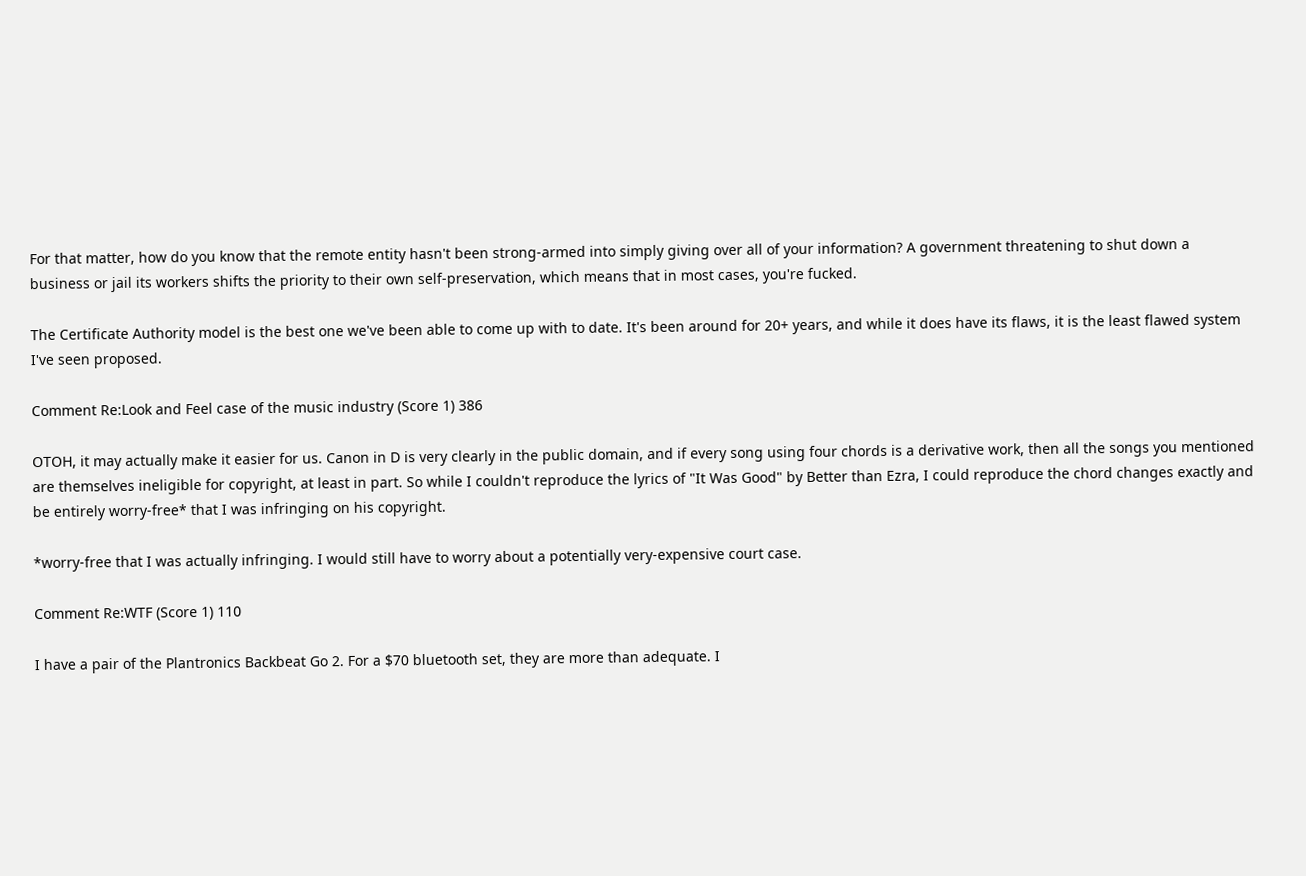For that matter, how do you know that the remote entity hasn't been strong-armed into simply giving over all of your information? A government threatening to shut down a business or jail its workers shifts the priority to their own self-preservation, which means that in most cases, you're fucked.

The Certificate Authority model is the best one we've been able to come up with to date. It's been around for 20+ years, and while it does have its flaws, it is the least flawed system I've seen proposed.

Comment Re:Look and Feel case of the music industry (Score 1) 386

OTOH, it may actually make it easier for us. Canon in D is very clearly in the public domain, and if every song using four chords is a derivative work, then all the songs you mentioned are themselves ineligible for copyright, at least in part. So while I couldn't reproduce the lyrics of "It Was Good" by Better than Ezra, I could reproduce the chord changes exactly and be entirely worry-free* that I was infringing on his copyright.

*worry-free that I was actually infringing. I would still have to worry about a potentially very-expensive court case.

Comment Re:WTF (Score 1) 110

I have a pair of the Plantronics Backbeat Go 2. For a $70 bluetooth set, they are more than adequate. I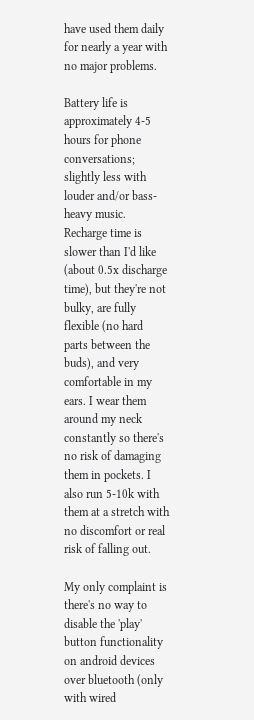have used them daily for nearly a year with no major problems.

Battery life is approximately 4-5 hours for phone conversations; slightly less with louder and/or bass-heavy music. Recharge time is slower than I'd like (about 0.5x discharge time), but they're not bulky, are fully flexible (no hard parts between the buds), and very comfortable in my ears. I wear them around my neck constantly so there's no risk of damaging them in pockets. I also run 5-10k with them at a stretch with no discomfort or real risk of falling out.

My only complaint is there's no way to disable the 'play' button functionality on android devices over bluetooth (only with wired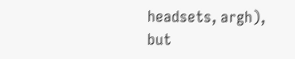headsets, argh), but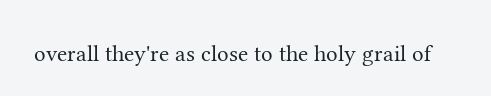overall they're as close to the holy grail of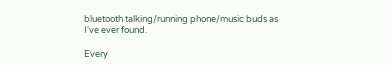bluetooth talking/running phone/music buds as I've ever found.

Every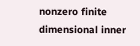nonzero finite dimensional inner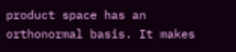product space has an orthonormal basis. It makes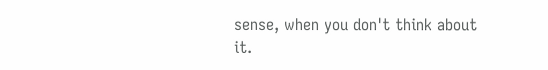sense, when you don't think about it.